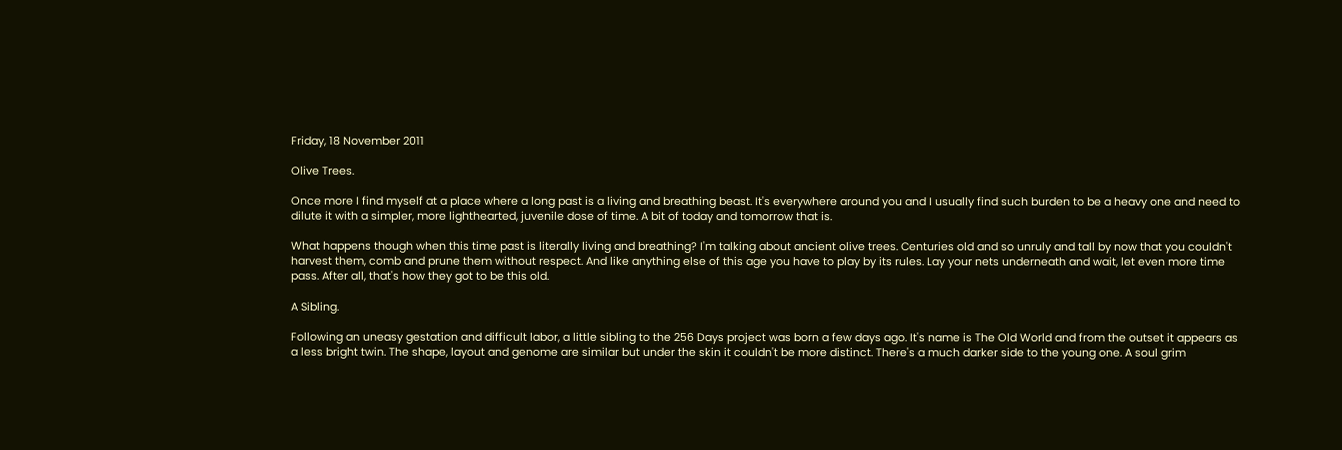Friday, 18 November 2011

Olive Trees.

Once more I find myself at a place where a long past is a living and breathing beast. It's everywhere around you and I usually find such burden to be a heavy one and need to dilute it with a simpler, more lighthearted, juvenile dose of time. A bit of today and tomorrow that is.

What happens though when this time past is literally living and breathing? I'm talking about ancient olive trees. Centuries old and so unruly and tall by now that you couldn't harvest them, comb and prune them without respect. And like anything else of this age you have to play by its rules. Lay your nets underneath and wait, let even more time pass. After all, that's how they got to be this old.

A Sibling.

Following an uneasy gestation and difficult labor, a little sibling to the 256 Days project was born a few days ago. It's name is The Old World and from the outset it appears as a less bright twin. The shape, layout and genome are similar but under the skin it couldn't be more distinct. There's a much darker side to the young one. A soul grim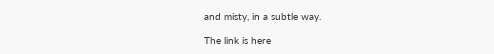and misty, in a subtle way.

The link is here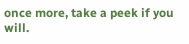once more, take a peek if you will.